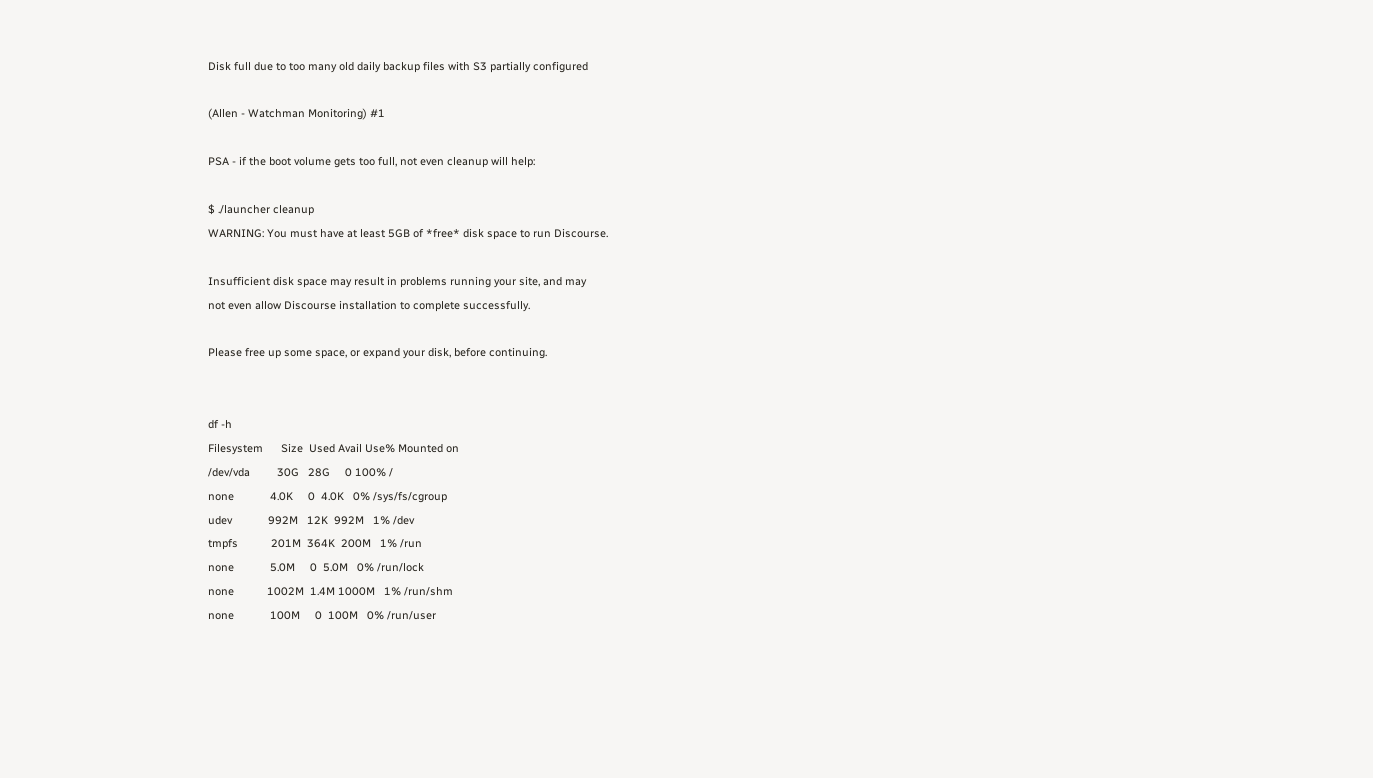Disk full due to too many old daily backup files with S3 partially configured

(Allen - Watchman Monitoring) #1

PSA - if the boot volume gets too full, not even cleanup will help:

$ ./launcher cleanup
WARNING: You must have at least 5GB of *free* disk space to run Discourse.

Insufficient disk space may result in problems running your site, and may
not even allow Discourse installation to complete successfully.

Please free up some space, or expand your disk, before continuing.


df -h
Filesystem      Size  Used Avail Use% Mounted on
/dev/vda         30G   28G     0 100% /
none            4.0K     0  4.0K   0% /sys/fs/cgroup
udev            992M   12K  992M   1% /dev
tmpfs           201M  364K  200M   1% /run
none            5.0M     0  5.0M   0% /run/lock
none           1002M  1.4M 1000M   1% /run/shm
none            100M     0  100M   0% /run/user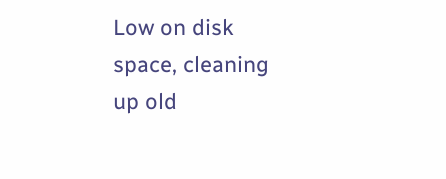Low on disk space, cleaning up old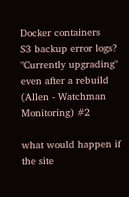Docker containers
S3 backup error logs?
"Currently upgrading" even after a rebuild
(Allen - Watchman Monitoring) #2

what would happen if the site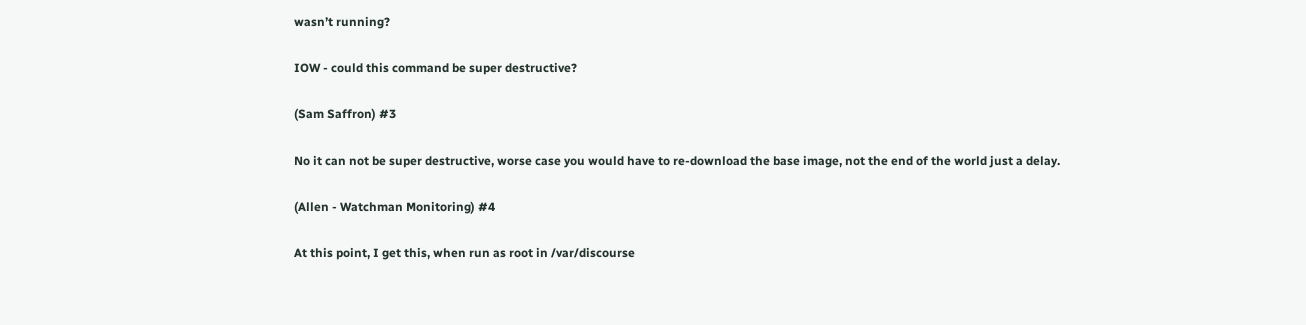wasn’t running?

IOW - could this command be super destructive?

(Sam Saffron) #3

No it can not be super destructive, worse case you would have to re-download the base image, not the end of the world just a delay.

(Allen - Watchman Monitoring) #4

At this point, I get this, when run as root in /var/discourse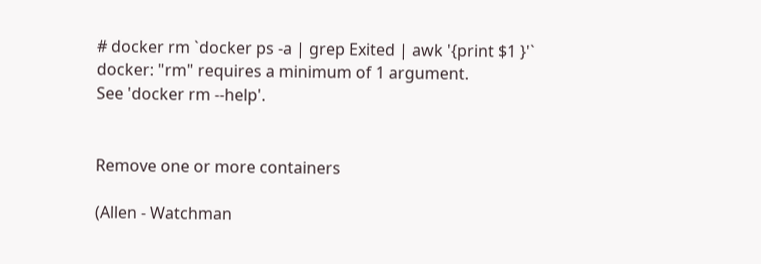# docker rm `docker ps -a | grep Exited | awk '{print $1 }'`
docker: "rm" requires a minimum of 1 argument.
See 'docker rm --help'.


Remove one or more containers

(Allen - Watchman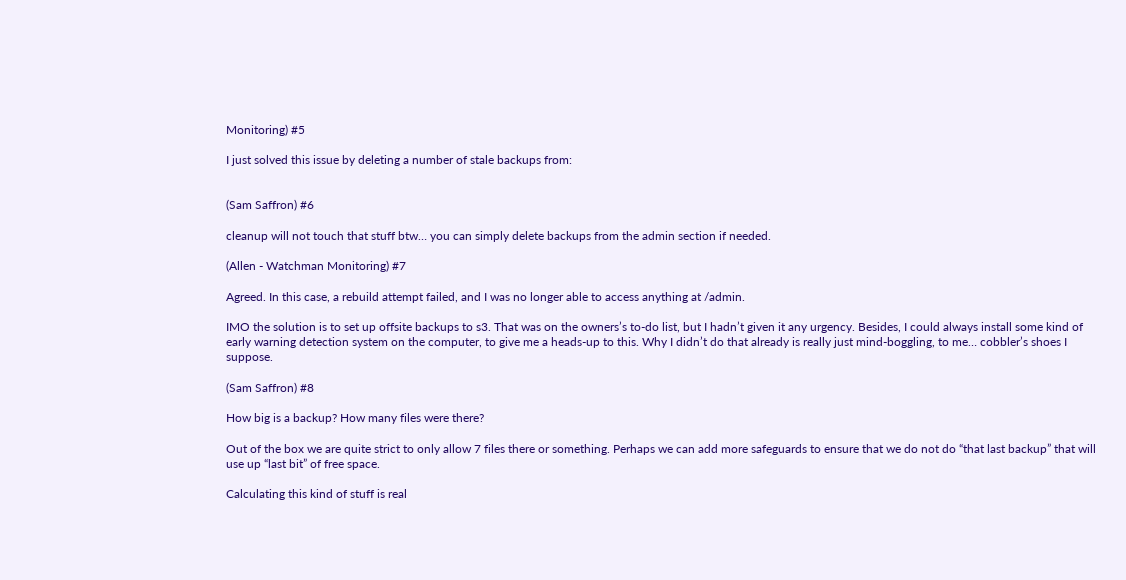Monitoring) #5

I just solved this issue by deleting a number of stale backups from:


(Sam Saffron) #6

cleanup will not touch that stuff btw… you can simply delete backups from the admin section if needed.

(Allen - Watchman Monitoring) #7

Agreed. In this case, a rebuild attempt failed, and I was no longer able to access anything at /admin.

IMO the solution is to set up offsite backups to s3. That was on the owners’s to-do list, but I hadn’t given it any urgency. Besides, I could always install some kind of early warning detection system on the computer, to give me a heads-up to this. Why I didn’t do that already is really just mind-boggling, to me… cobbler’s shoes I suppose.

(Sam Saffron) #8

How big is a backup? How many files were there?

Out of the box we are quite strict to only allow 7 files there or something. Perhaps we can add more safeguards to ensure that we do not do “that last backup” that will use up “last bit” of free space.

Calculating this kind of stuff is real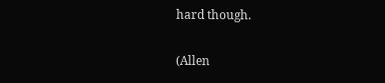hard though.

(Allen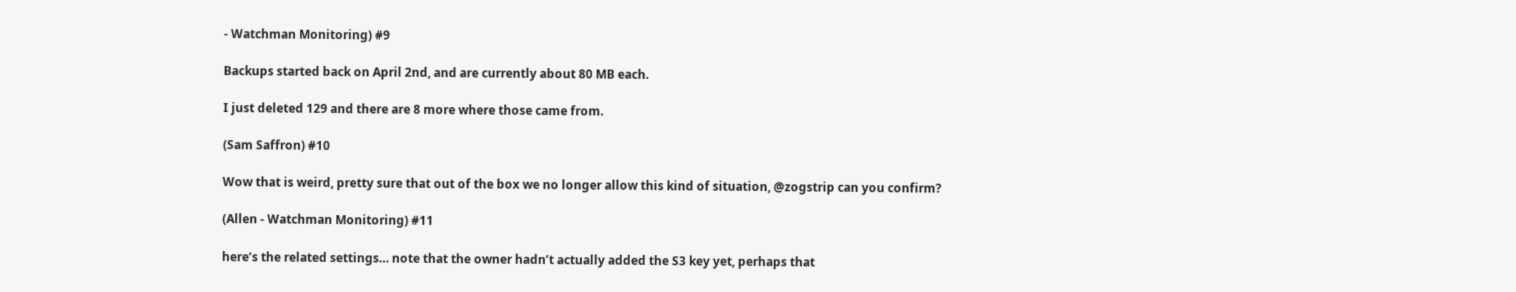- Watchman Monitoring) #9

Backups started back on April 2nd, and are currently about 80 MB each.

I just deleted 129 and there are 8 more where those came from.

(Sam Saffron) #10

Wow that is weird, pretty sure that out of the box we no longer allow this kind of situation, @zogstrip can you confirm?

(Allen - Watchman Monitoring) #11

here’s the related settings… note that the owner hadn’t actually added the S3 key yet, perhaps that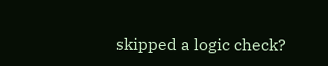skipped a logic check?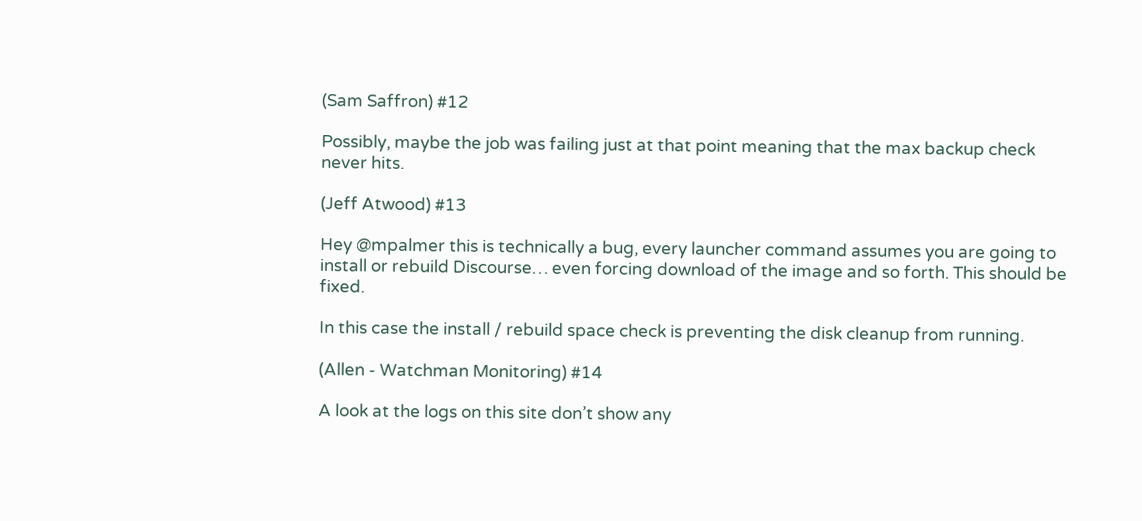(Sam Saffron) #12

Possibly, maybe the job was failing just at that point meaning that the max backup check never hits.

(Jeff Atwood) #13

Hey @mpalmer this is technically a bug, every launcher command assumes you are going to install or rebuild Discourse… even forcing download of the image and so forth. This should be fixed.

In this case the install / rebuild space check is preventing the disk cleanup from running.

(Allen - Watchman Monitoring) #14

A look at the logs on this site don’t show any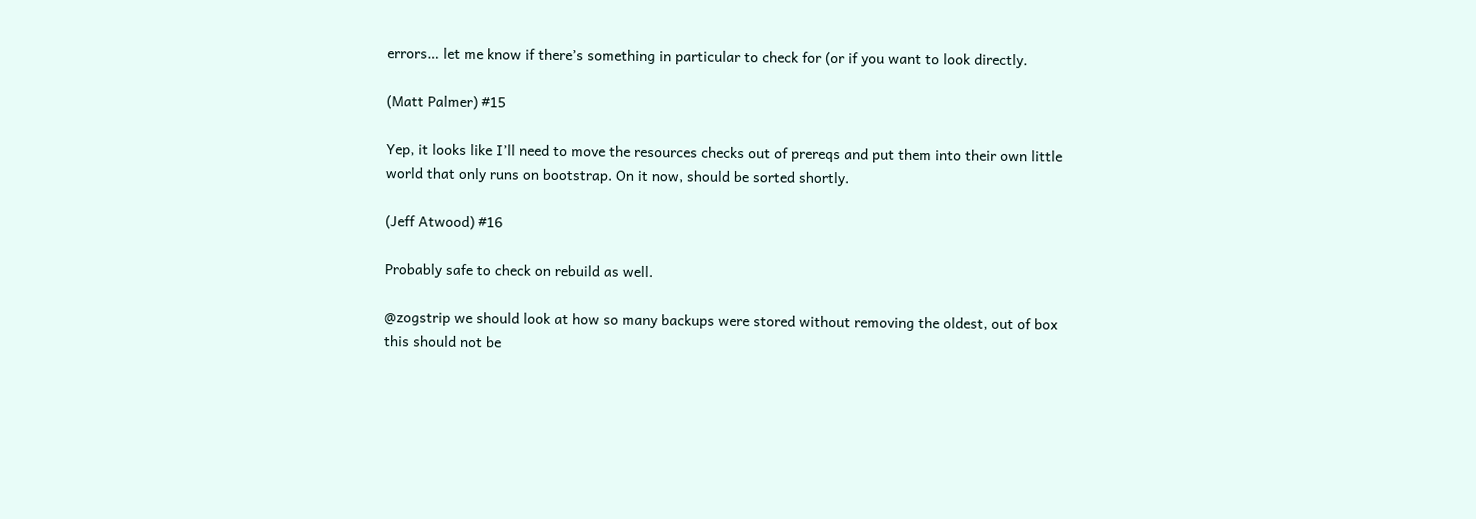errors… let me know if there’s something in particular to check for (or if you want to look directly.

(Matt Palmer) #15

Yep, it looks like I’ll need to move the resources checks out of prereqs and put them into their own little world that only runs on bootstrap. On it now, should be sorted shortly.

(Jeff Atwood) #16

Probably safe to check on rebuild as well.

@zogstrip we should look at how so many backups were stored without removing the oldest, out of box this should not be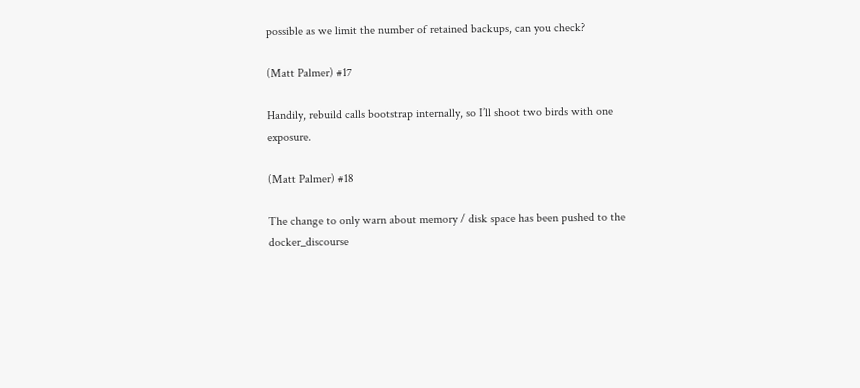possible as we limit the number of retained backups, can you check?

(Matt Palmer) #17

Handily, rebuild calls bootstrap internally, so I’ll shoot two birds with one exposure.

(Matt Palmer) #18

The change to only warn about memory / disk space has been pushed to the docker_discourse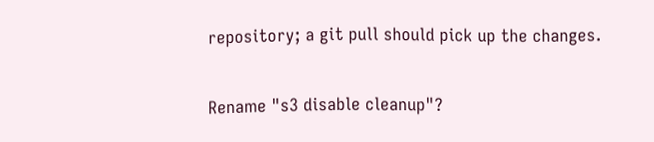repository; a git pull should pick up the changes.

Rename "s3 disable cleanup"?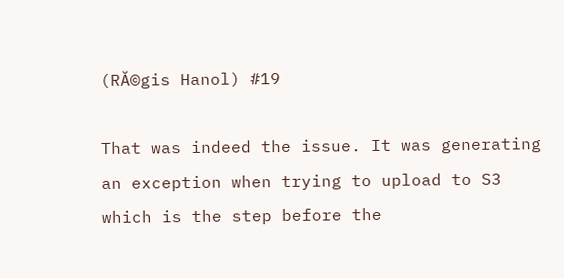(RĂ©gis Hanol) #19

That was indeed the issue. It was generating an exception when trying to upload to S3 which is the step before the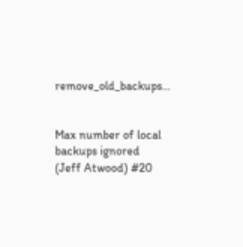remove_old_backups…


Max number of local backups ignored
(Jeff Atwood) #20